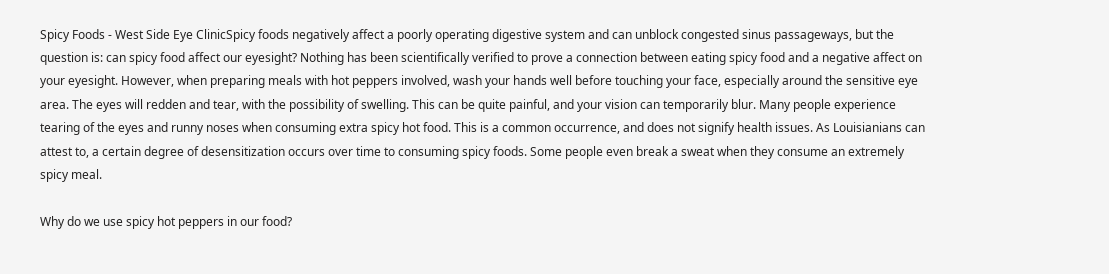Spicy Foods - West Side Eye ClinicSpicy foods negatively affect a poorly operating digestive system and can unblock congested sinus passageways, but the question is: can spicy food affect our eyesight? Nothing has been scientifically verified to prove a connection between eating spicy food and a negative affect on your eyesight. However, when preparing meals with hot peppers involved, wash your hands well before touching your face, especially around the sensitive eye area. The eyes will redden and tear, with the possibility of swelling. This can be quite painful, and your vision can temporarily blur. Many people experience tearing of the eyes and runny noses when consuming extra spicy hot food. This is a common occurrence, and does not signify health issues. As Louisianians can attest to, a certain degree of desensitization occurs over time to consuming spicy foods. Some people even break a sweat when they consume an extremely spicy meal.

Why do we use spicy hot peppers in our food?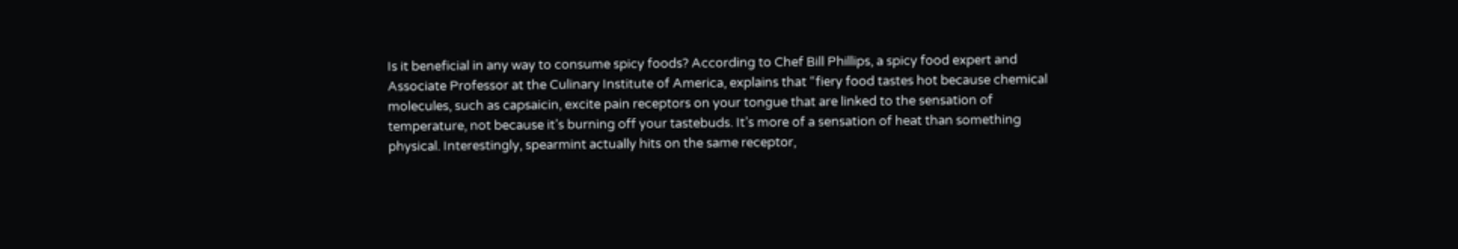Is it beneficial in any way to consume spicy foods? According to Chef Bill Phillips, a spicy food expert and Associate Professor at the Culinary Institute of America, explains that “fiery food tastes hot because chemical molecules, such as capsaicin, excite pain receptors on your tongue that are linked to the sensation of temperature, not because it’s burning off your tastebuds. It’s more of a sensation of heat than something physical. Interestingly, spearmint actually hits on the same receptor,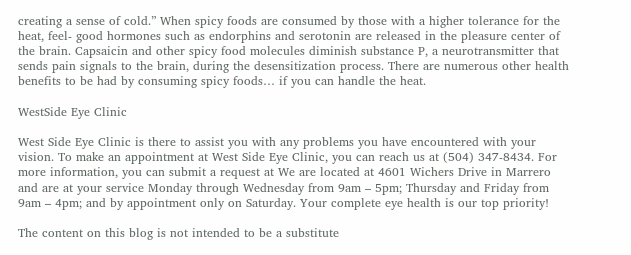creating a sense of cold.” When spicy foods are consumed by those with a higher tolerance for the heat, feel- good hormones such as endorphins and serotonin are released in the pleasure center of the brain. Capsaicin and other spicy food molecules diminish substance P, a neurotransmitter that sends pain signals to the brain, during the desensitization process. There are numerous other health benefits to be had by consuming spicy foods… if you can handle the heat.

WestSide Eye Clinic

West Side Eye Clinic is there to assist you with any problems you have encountered with your vision. To make an appointment at West Side Eye Clinic, you can reach us at (504) 347-8434. For more information, you can submit a request at We are located at 4601 Wichers Drive in Marrero and are at your service Monday through Wednesday from 9am – 5pm; Thursday and Friday from 9am – 4pm; and by appointment only on Saturday. Your complete eye health is our top priority!

The content on this blog is not intended to be a substitute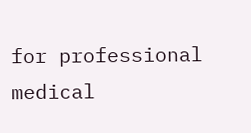for professional medical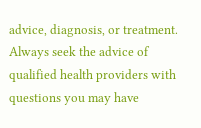advice, diagnosis, or treatment. Always seek the advice of qualified health providers with questions you may have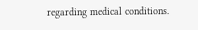regarding medical conditions.